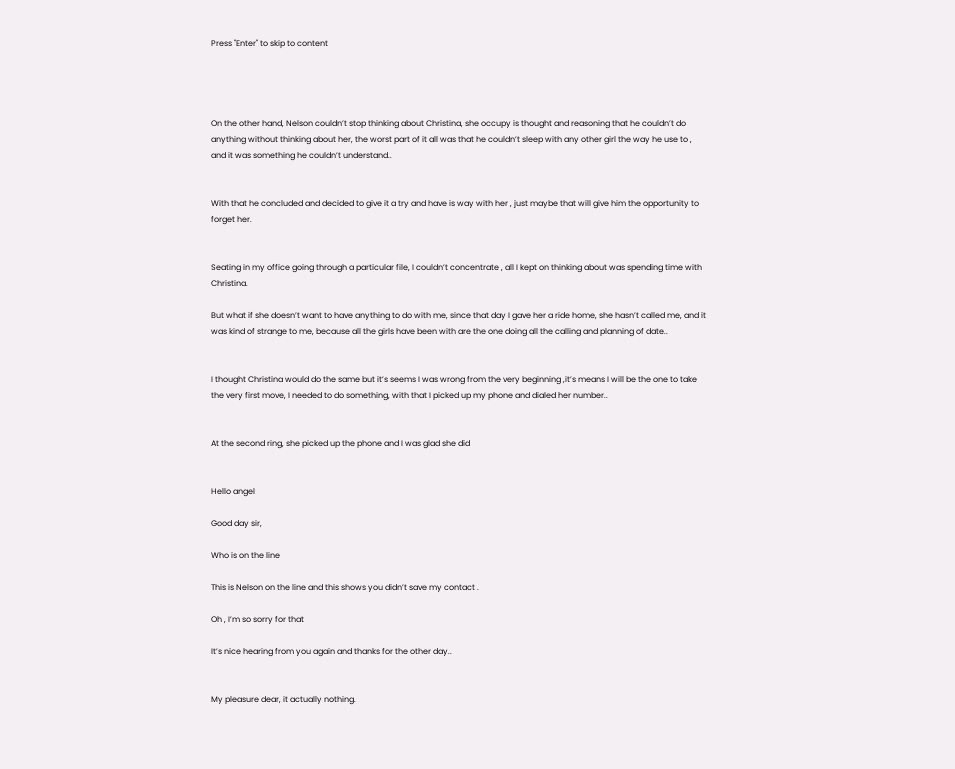Press "Enter" to skip to content




On the other hand, Nelson couldn’t stop thinking about Christina, she occupy is thought and reasoning that he couldn’t do anything without thinking about her, the worst part of it all was that he couldn’t sleep with any other girl the way he use to , and it was something he couldn’t understand..


With that he concluded and decided to give it a try and have is way with her , just maybe that will give him the opportunity to forget her.


Seating in my office going through a particular file, I couldn’t concentrate , all I kept on thinking about was spending time with Christina.

But what if she doesn’t want to have anything to do with me, since that day I gave her a ride home, she hasn’t called me, and it was kind of strange to me, because all the girls have been with are the one doing all the calling and planning of date..


I thought Christina would do the same but it’s seems I was wrong from the very beginning ,it’s means I will be the one to take the very first move, I needed to do something, with that I picked up my phone and dialed her number..


At the second ring, she picked up the phone and I was glad she did


Hello angel

Good day sir,

Who is on the line

This is Nelson on the line and this shows you didn’t save my contact .

Oh , I’m so sorry for that

It’s nice hearing from you again and thanks for the other day..


My pleasure dear, it actually nothing.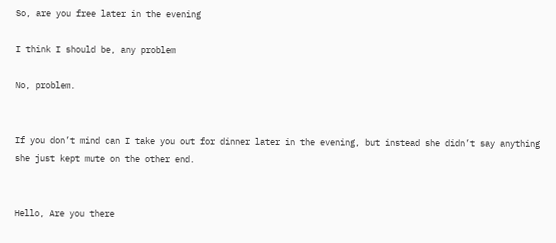So, are you free later in the evening

I think I should be, any problem

No, problem.


If you don’t mind can I take you out for dinner later in the evening, but instead she didn’t say anything she just kept mute on the other end.


Hello, Are you there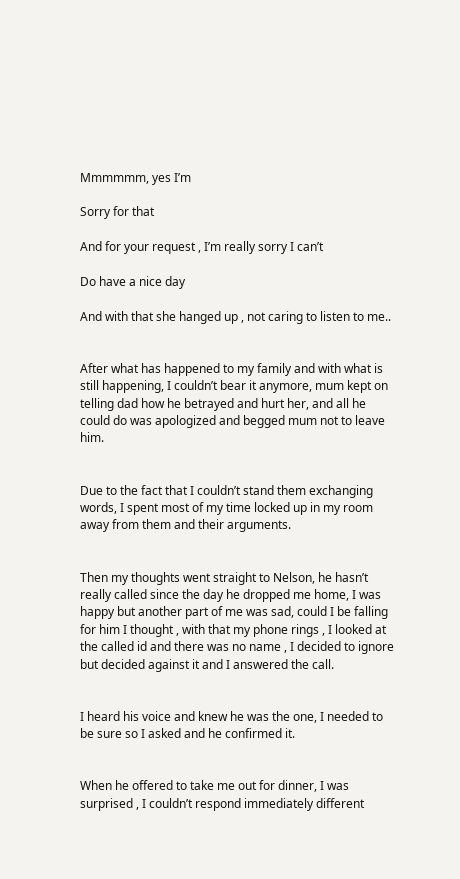Mmmmmm, yes I’m

Sorry for that

And for your request , I’m really sorry I can’t

Do have a nice day

And with that she hanged up , not caring to listen to me..


After what has happened to my family and with what is still happening, I couldn’t bear it anymore, mum kept on telling dad how he betrayed and hurt her, and all he could do was apologized and begged mum not to leave him.


Due to the fact that I couldn’t stand them exchanging words, I spent most of my time locked up in my room away from them and their arguments.


Then my thoughts went straight to Nelson, he hasn’t really called since the day he dropped me home, I was happy but another part of me was sad, could I be falling for him I thought , with that my phone rings , I looked at the called id and there was no name , I decided to ignore but decided against it and I answered the call.


I heard his voice and knew he was the one, I needed to be sure so I asked and he confirmed it.


When he offered to take me out for dinner, I was surprised , I couldn’t respond immediately different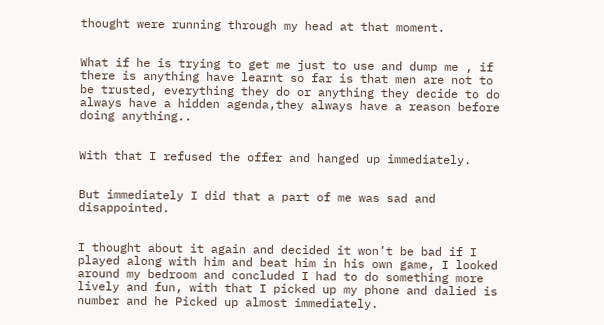thought were running through my head at that moment.


What if he is trying to get me just to use and dump me , if there is anything have learnt so far is that men are not to be trusted, everything they do or anything they decide to do always have a hidden agenda,they always have a reason before doing anything..


With that I refused the offer and hanged up immediately.


But immediately I did that a part of me was sad and disappointed.


I thought about it again and decided it won’t be bad if I played along with him and beat him in his own game, I looked around my bedroom and concluded I had to do something more lively and fun, with that I picked up my phone and dalied is number and he Picked up almost immediately.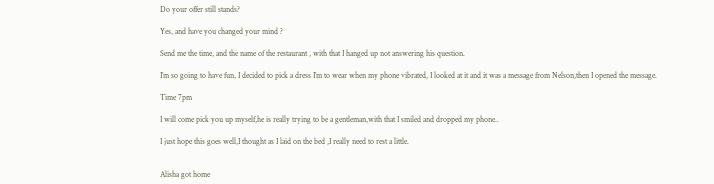Do your offer still stands?

Yes, and have you changed your mind ?

Send me the time, and the name of the restaurant , with that I hanged up not answering his question.

I’m so going to have fun, I decided to pick a dress I’m to wear when my phone vibrated, I looked at it and it was a message from Nelson,then I opened the message.

Time 7pm

I will come pick you up myself,he is really trying to be a gentleman,with that I smiled and dropped my phone..

I just hope this goes well,I thought as I laid on the bed ,I really need to rest a little.


Alisha got home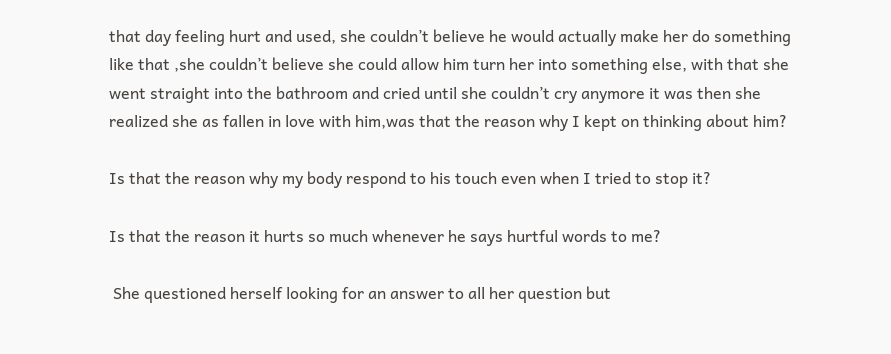that day feeling hurt and used, she couldn’t believe he would actually make her do something like that ,she couldn’t believe she could allow him turn her into something else, with that she went straight into the bathroom and cried until she couldn’t cry anymore it was then she realized she as fallen in love with him,was that the reason why I kept on thinking about him?

Is that the reason why my body respond to his touch even when I tried to stop it?

Is that the reason it hurts so much whenever he says hurtful words to me?

 She questioned herself looking for an answer to all her question but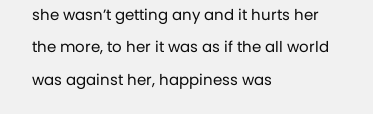she wasn’t getting any and it hurts her the more, to her it was as if the all world was against her, happiness was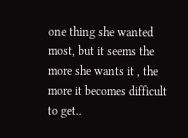one thing she wanted most, but it seems the more she wants it , the more it becomes difficult to get..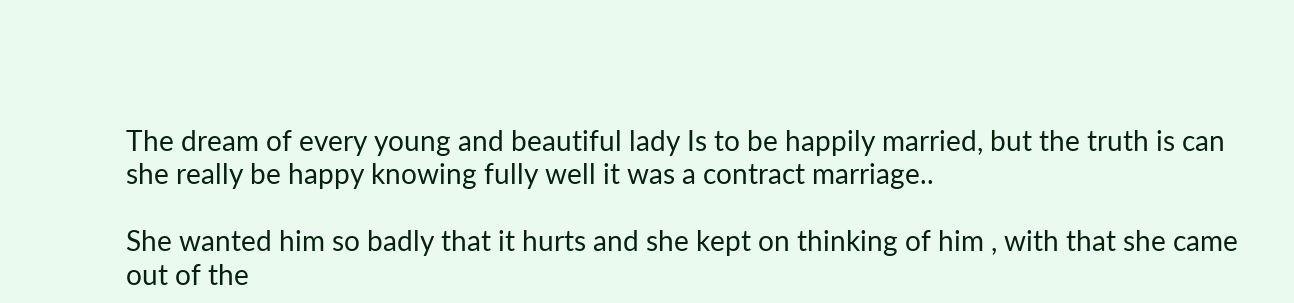The dream of every young and beautiful lady Is to be happily married, but the truth is can she really be happy knowing fully well it was a contract marriage..

She wanted him so badly that it hurts and she kept on thinking of him , with that she came out of the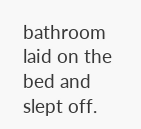bathroom laid on the bed and slept off.